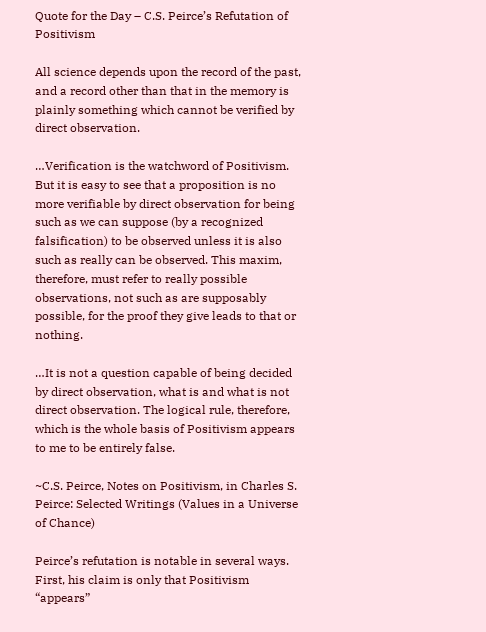Quote for the Day – C.S. Peirce’s Refutation of Positivism

All science depends upon the record of the past, and a record other than that in the memory is plainly something which cannot be verified by direct observation.

…Verification is the watchword of Positivism. But it is easy to see that a proposition is no more verifiable by direct observation for being such as we can suppose (by a recognized falsification) to be observed unless it is also such as really can be observed. This maxim, therefore, must refer to really possible observations, not such as are supposably possible, for the proof they give leads to that or nothing.

…It is not a question capable of being decided by direct observation, what is and what is not direct observation. The logical rule, therefore, which is the whole basis of Positivism appears to me to be entirely false.

~C.S. Peirce, Notes on Positivism, in Charles S. Peirce: Selected Writings (Values in a Universe of Chance)

Peirce’s refutation is notable in several ways. First, his claim is only that Positivism “appears”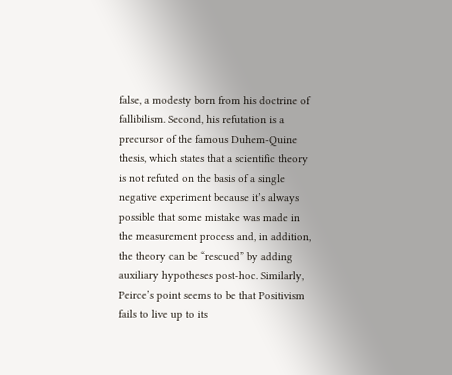false, a modesty born from his doctrine of fallibilism. Second, his refutation is a precursor of the famous Duhem-Quine thesis, which states that a scientific theory is not refuted on the basis of a single negative experiment because it’s always possible that some mistake was made in the measurement process and, in addition, the theory can be “rescued” by adding auxiliary hypotheses post-hoc. Similarly, Peirce’s point seems to be that Positivism fails to live up to its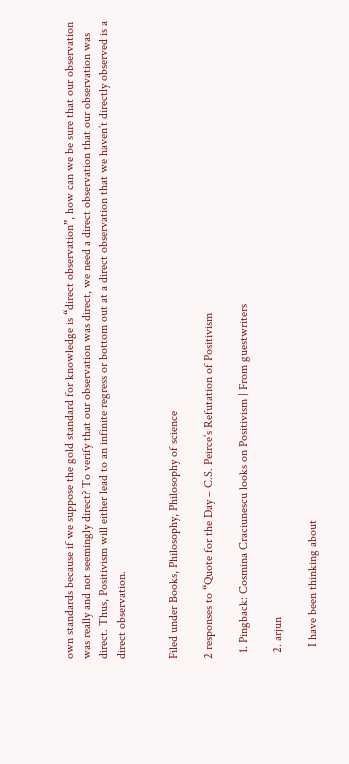own standards because if we suppose the gold standard for knowledge is “direct observation”, how can we be sure that our observation was really and not seemingly direct? To verify that our observation was direct, we need a direct observation that our observation was direct. Thus, Positivism will either lead to an infinite regress or bottom out at a direct observation that we haven’t directly observed is a direct observation.


Filed under Books, Philosophy, Philosophy of science

2 responses to “Quote for the Day – C.S. Peirce’s Refutation of Positivism

  1. Pingback: Cosmina Craciunescu looks on Positivism | From guestwriters

  2. arjun

    I have been thinking about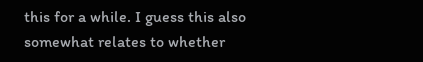this for a while. I guess this also somewhat relates to whether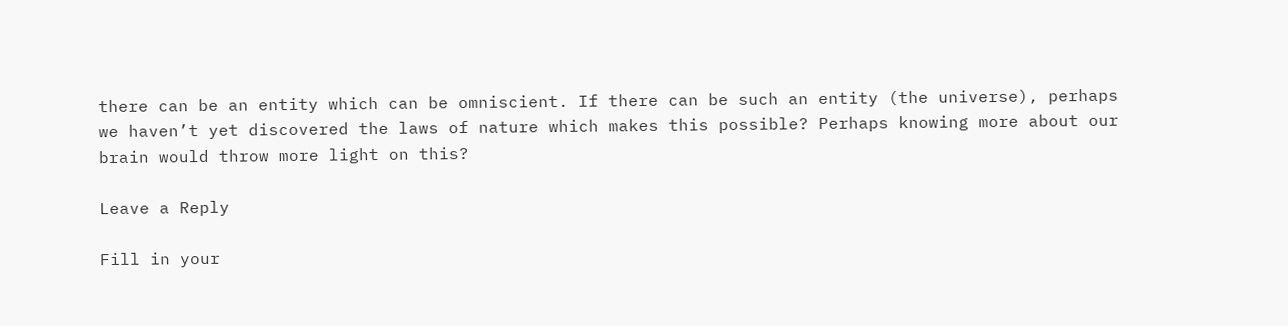there can be an entity which can be omniscient. If there can be such an entity (the universe), perhaps we haven’t yet discovered the laws of nature which makes this possible? Perhaps knowing more about our brain would throw more light on this?

Leave a Reply

Fill in your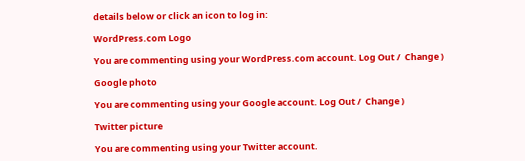details below or click an icon to log in:

WordPress.com Logo

You are commenting using your WordPress.com account. Log Out /  Change )

Google photo

You are commenting using your Google account. Log Out /  Change )

Twitter picture

You are commenting using your Twitter account.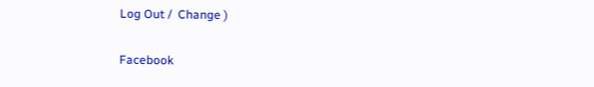Log Out /  Change )

Facebook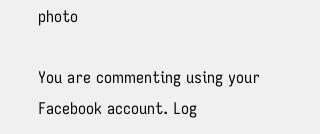photo

You are commenting using your Facebook account. Log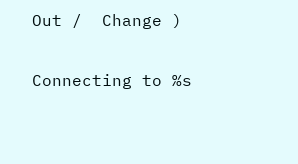Out /  Change )

Connecting to %s